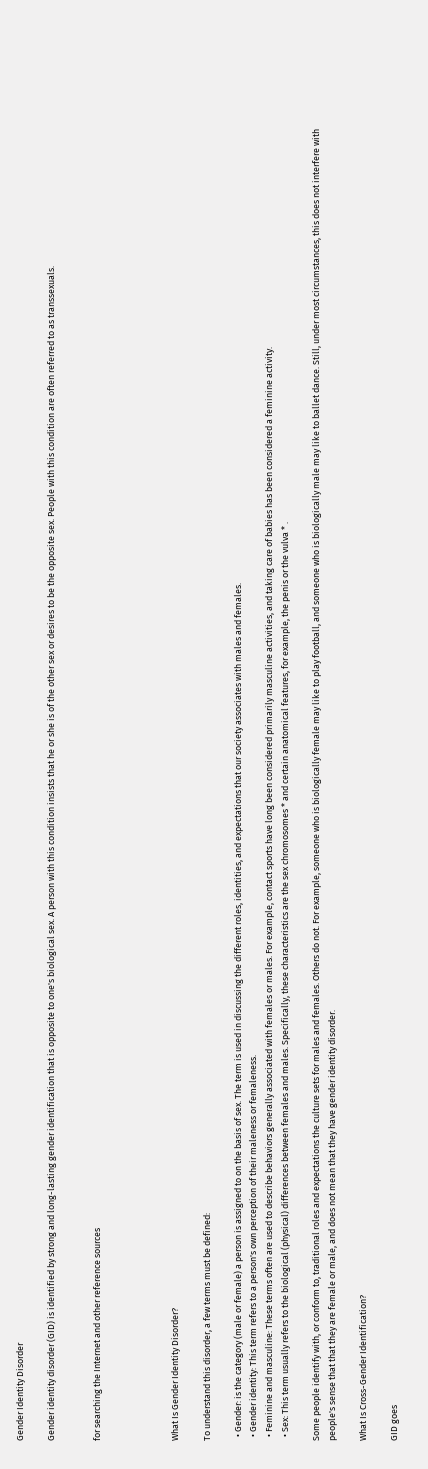Gender Identity Disorder

Gender identity disorder (GID) is identified by strong and long-lasting gender identification that is opposite to one's biological sex. A person with this condition insists that he or she is of the other sex or desires to be the opposite sex. People with this condition are often referred to as transsexuals.


for searching the Internet and other reference sources




What Is Gender Identity Disorder?

To understand this disorder, a few terms must be defined:

  • Gender: is the category (male or female) a person is assigned to on the basis of sex. The term is used in discussing the different roles, identities, and expectations that our society associates with males and females.
  • Gender identity: This term refers to a person's own perception of their maleness or femaleness.
  • Feminine and masculine: These terms often are used to describe behaviors generally associated with females or males. For example, contact sports have long been considered primarily masculine activities, and taking care of babies has been considered a feminine activity.
  • Sex: This term usually refers to the biological (physical) differences between females and males. Specifically, these characteristics are the sex chromosomes * and certain anatomical features, for example, the penis or the vulva * .

Some people identify with, or conform to, traditional roles and expectations the culture sets for males and females. Others do not. For example, someone who is biologically female may like to play football, and someone who is biologically male may like to ballet dance. Still, under most circumstances, this does not interfere with people's sense that that they are female or male, and does not mean that they have gender identity disorder.

What Is Cross-Gender Identification?

GID goes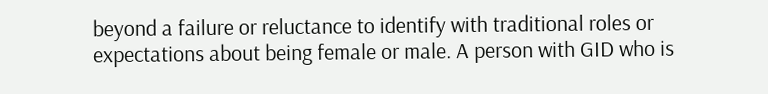beyond a failure or reluctance to identify with traditional roles or expectations about being female or male. A person with GID who is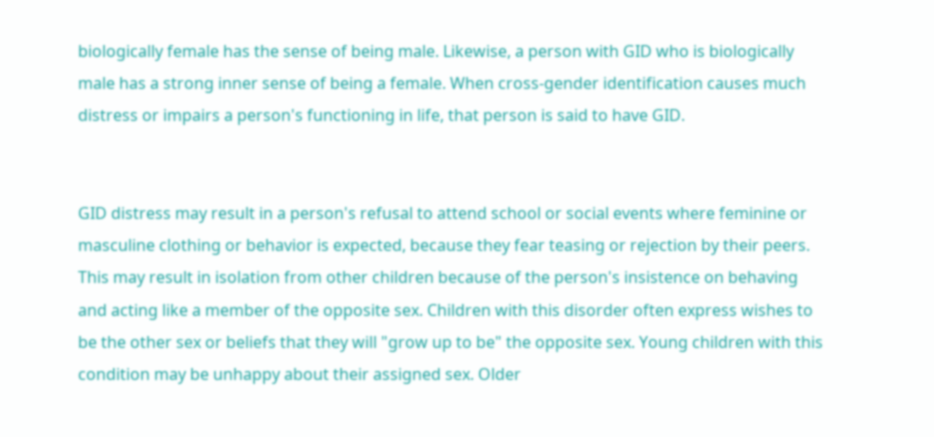biologically female has the sense of being male. Likewise, a person with GID who is biologically male has a strong inner sense of being a female. When cross-gender identification causes much distress or impairs a person's functioning in life, that person is said to have GID.


GID distress may result in a person's refusal to attend school or social events where feminine or masculine clothing or behavior is expected, because they fear teasing or rejection by their peers. This may result in isolation from other children because of the person's insistence on behaving and acting like a member of the opposite sex. Children with this disorder often express wishes to be the other sex or beliefs that they will "grow up to be" the opposite sex. Young children with this condition may be unhappy about their assigned sex. Older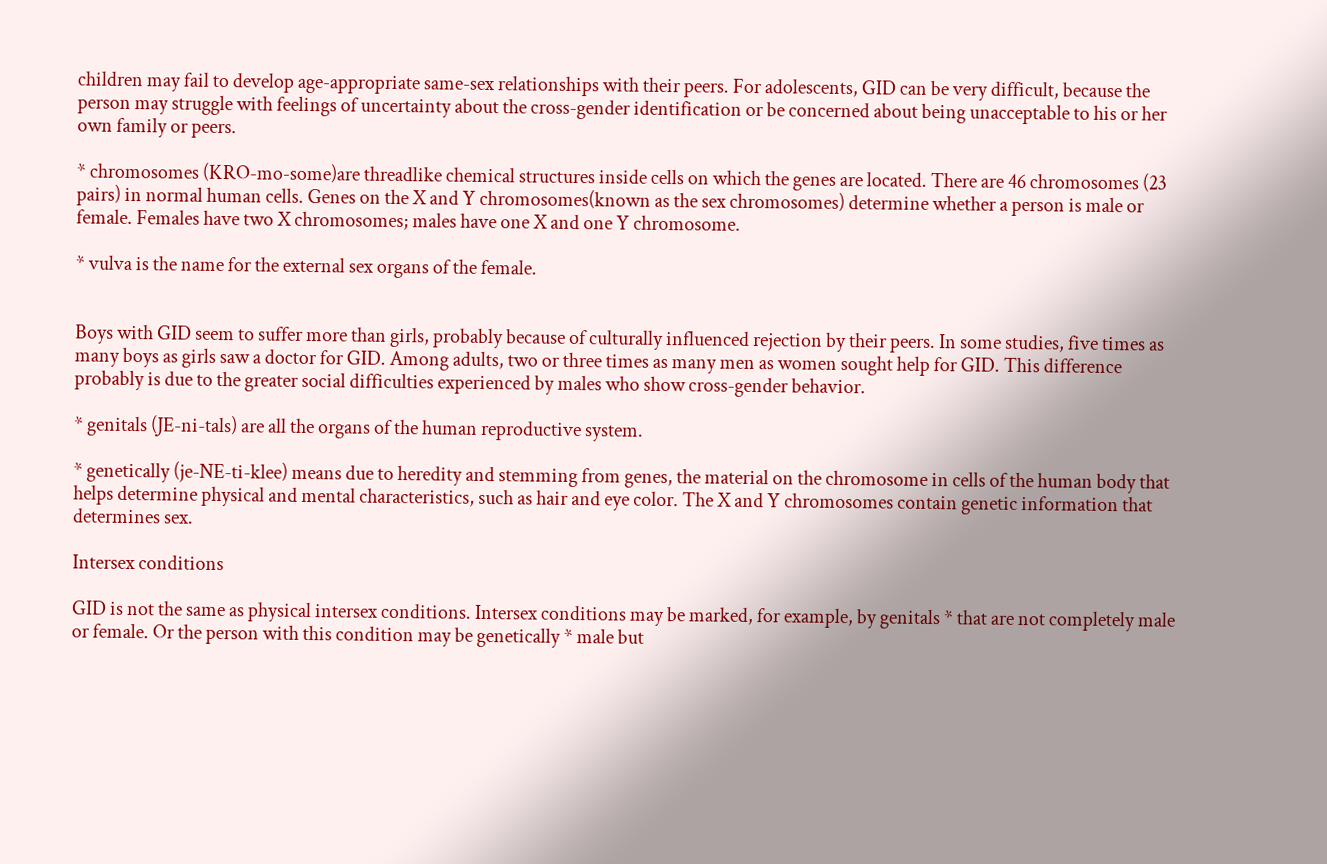children may fail to develop age-appropriate same-sex relationships with their peers. For adolescents, GID can be very difficult, because the person may struggle with feelings of uncertainty about the cross-gender identification or be concerned about being unacceptable to his or her own family or peers.

* chromosomes (KRO-mo-some)are threadlike chemical structures inside cells on which the genes are located. There are 46 chromosomes (23 pairs) in normal human cells. Genes on the X and Y chromosomes(known as the sex chromosomes) determine whether a person is male or female. Females have two X chromosomes; males have one X and one Y chromosome.

* vulva is the name for the external sex organs of the female.


Boys with GID seem to suffer more than girls, probably because of culturally influenced rejection by their peers. In some studies, five times as many boys as girls saw a doctor for GID. Among adults, two or three times as many men as women sought help for GID. This difference probably is due to the greater social difficulties experienced by males who show cross-gender behavior.

* genitals (JE-ni-tals) are all the organs of the human reproductive system.

* genetically (je-NE-ti-klee) means due to heredity and stemming from genes, the material on the chromosome in cells of the human body that helps determine physical and mental characteristics, such as hair and eye color. The X and Y chromosomes contain genetic information that determines sex.

Intersex conditions

GID is not the same as physical intersex conditions. Intersex conditions may be marked, for example, by genitals * that are not completely male or female. Or the person with this condition may be genetically * male but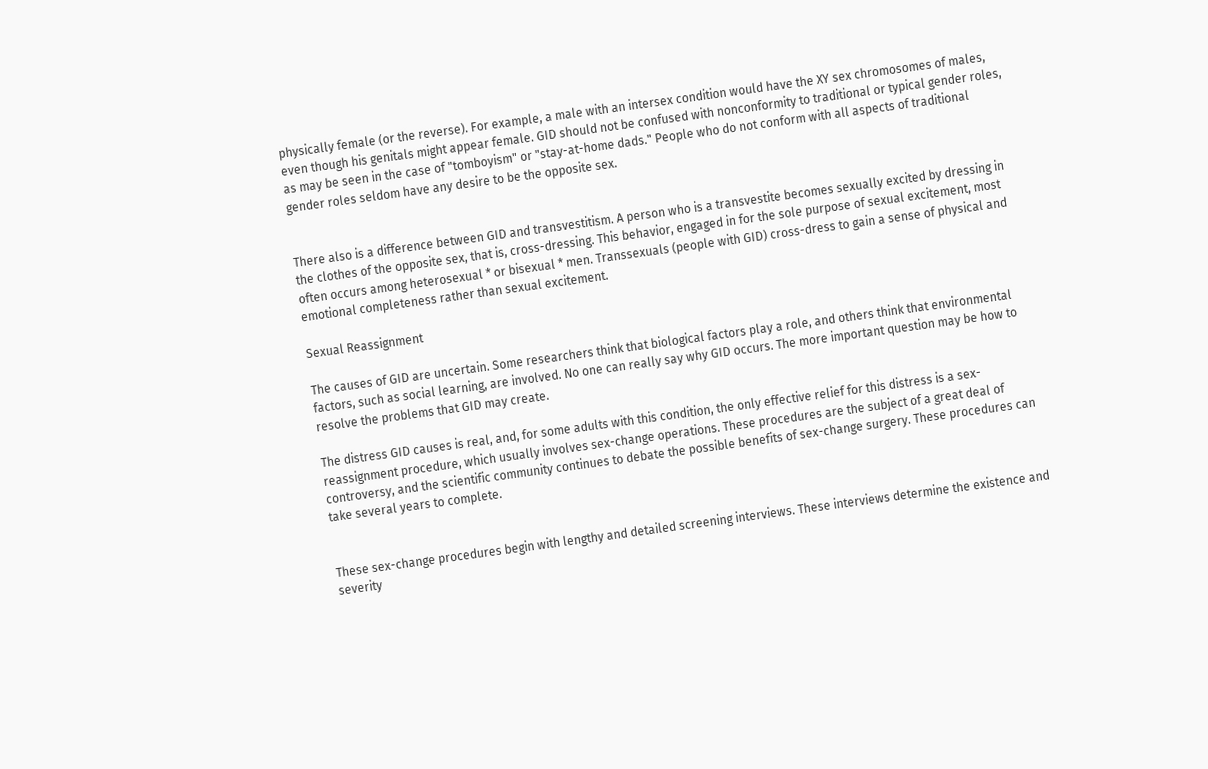physically female (or the reverse). For example, a male with an intersex condition would have the XY sex chromosomes of males, even though his genitals might appear female. GID should not be confused with nonconformity to traditional or typical gender roles, as may be seen in the case of "tomboyism" or "stay-at-home dads." People who do not conform with all aspects of traditional gender roles seldom have any desire to be the opposite sex.


There also is a difference between GID and transvestitism. A person who is a transvestite becomes sexually excited by dressing in the clothes of the opposite sex, that is, cross-dressing. This behavior, engaged in for the sole purpose of sexual excitement, most often occurs among heterosexual * or bisexual * men. Transsexuals (people with GID) cross-dress to gain a sense of physical and emotional completeness rather than sexual excitement.

Sexual Reassignment

The causes of GID are uncertain. Some researchers think that biological factors play a role, and others think that environmental factors, such as social learning, are involved. No one can really say why GID occurs. The more important question may be how to resolve the problems that GID may create.

The distress GID causes is real, and, for some adults with this condition, the only effective relief for this distress is a sex-reassignment procedure, which usually involves sex-change operations. These procedures are the subject of a great deal of controversy, and the scientific community continues to debate the possible benefits of sex-change surgery. These procedures can take several years to complete.


These sex-change procedures begin with lengthy and detailed screening interviews. These interviews determine the existence and severity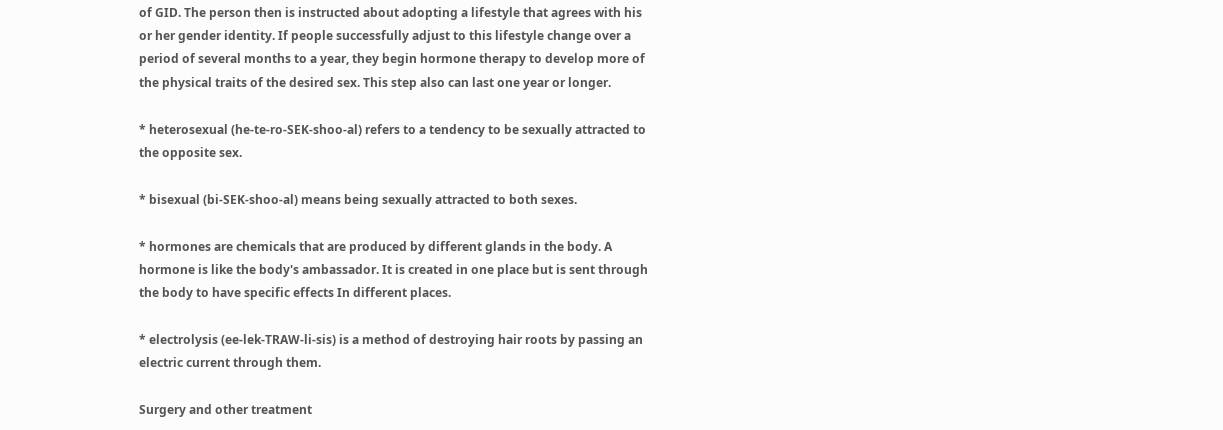of GID. The person then is instructed about adopting a lifestyle that agrees with his or her gender identity. If people successfully adjust to this lifestyle change over a period of several months to a year, they begin hormone therapy to develop more of the physical traits of the desired sex. This step also can last one year or longer.

* heterosexual (he-te-ro-SEK-shoo-al) refers to a tendency to be sexually attracted to the opposite sex.

* bisexual (bi-SEK-shoo-al) means being sexually attracted to both sexes.

* hormones are chemicals that are produced by different glands in the body. A hormone is like the body's ambassador. It is created in one place but is sent through the body to have specific effects In different places.

* electrolysis (ee-lek-TRAW-li-sis) is a method of destroying hair roots by passing an electric current through them.

Surgery and other treatment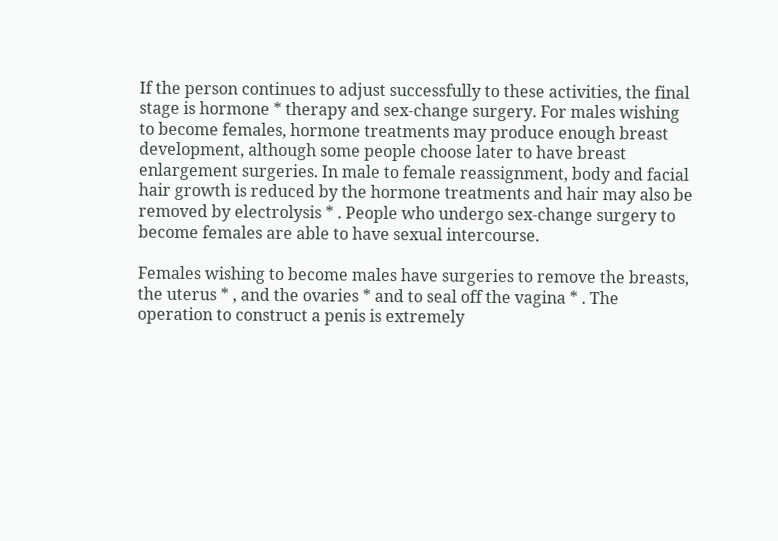If the person continues to adjust successfully to these activities, the final stage is hormone * therapy and sex-change surgery. For males wishing to become females, hormone treatments may produce enough breast development, although some people choose later to have breast enlargement surgeries. In male to female reassignment, body and facial hair growth is reduced by the hormone treatments and hair may also be removed by electrolysis * . People who undergo sex-change surgery to become females are able to have sexual intercourse.

Females wishing to become males have surgeries to remove the breasts, the uterus * , and the ovaries * and to seal off the vagina * . The operation to construct a penis is extremely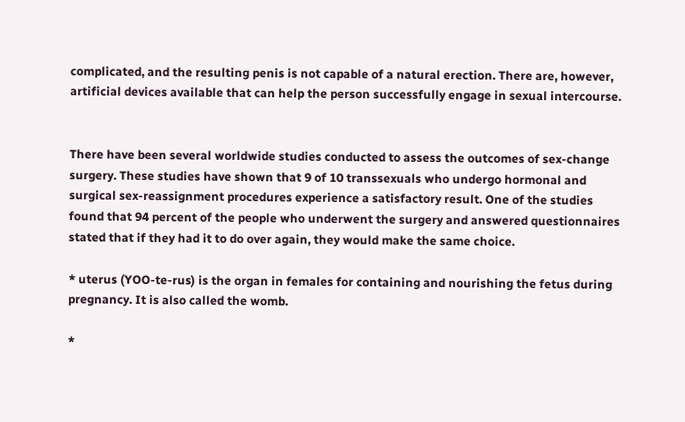complicated, and the resulting penis is not capable of a natural erection. There are, however, artificial devices available that can help the person successfully engage in sexual intercourse.


There have been several worldwide studies conducted to assess the outcomes of sex-change surgery. These studies have shown that 9 of 10 transsexuals who undergo hormonal and surgical sex-reassignment procedures experience a satisfactory result. One of the studies found that 94 percent of the people who underwent the surgery and answered questionnaires stated that if they had it to do over again, they would make the same choice.

* uterus (YOO-te-rus) is the organ in females for containing and nourishing the fetus during pregnancy. It is also called the womb.

*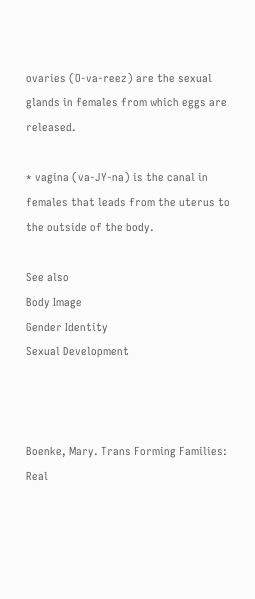ovaries (O-va-reez) are the sexual glands in females from which eggs are released.

* vagina (va-JY-na) is the canal in females that leads from the uterus to the outside of the body.

See also
Body Image
Gender Identity
Sexual Development



Boenke, Mary. Trans Forming Families: Real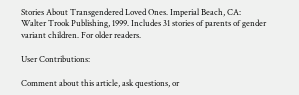Stories About Transgendered Loved Ones. Imperial Beach, CA: Walter Trook Publishing, 1999. Includes 31 stories of parents of gender variant children. For older readers.

User Contributions:

Comment about this article, ask questions, or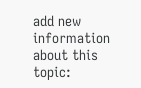add new information about this topic: